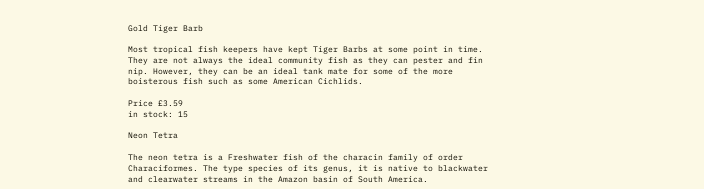Gold Tiger Barb

Most tropical fish keepers have kept Tiger Barbs at some point in time. They are not always the ideal community fish as they can pester and fin nip. However, they can be an ideal tank mate for some of the more boisterous fish such as some American Cichlids.

Price £3.59
in stock: 15

Neon Tetra

The neon tetra is a Freshwater fish of the characin family of order Characiformes. The type species of its genus, it is native to blackwater and clearwater streams in the Amazon basin of South America.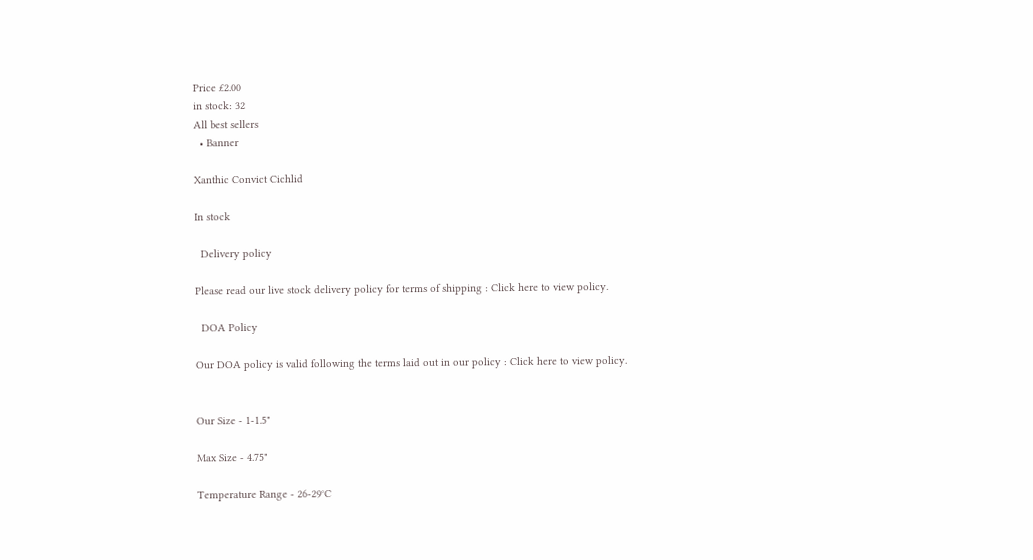Price £2.00
in stock: 32
All best sellers
  • Banner

Xanthic Convict Cichlid

In stock

  Delivery policy

Please read our live stock delivery policy for terms of shipping : Click here to view policy.

  DOA Policy

Our DOA policy is valid following the terms laid out in our policy : Click here to view policy.


Our Size - 1-1.5"

Max Size - 4.75"

Temperature Range - 26-29°C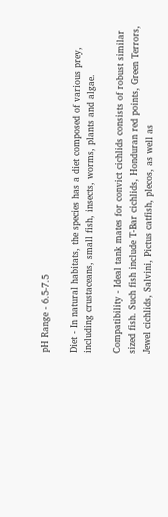pH Range - 6.5-7.5

Diet - In natural habitats, the species has a diet composed of various prey, including crustaceans, small fish, insects, worms, plants and algae.

Compatibility - Ideal tank mates for convict cichlids consists of robust similar sized fish. Such fish include T-Bar cichlids, Honduran red points, Green Terrors, Jewel cichlids, Salvini, Pictus catfish, plecos, as well as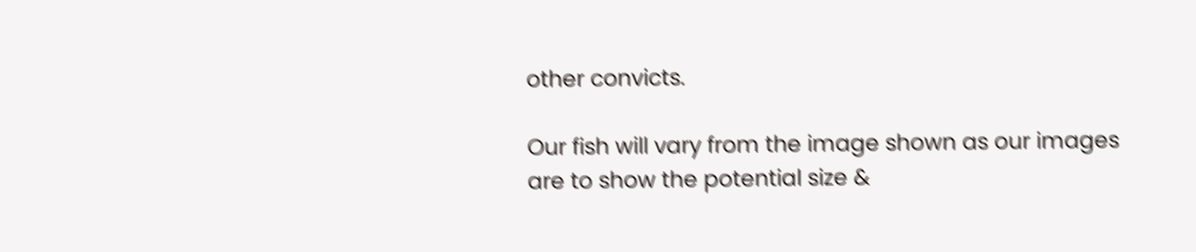other convicts.

Our fish will vary from the image shown as our images are to show the potential size &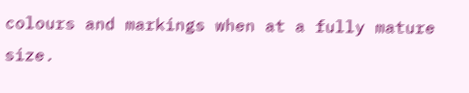colours and markings when at a fully mature size.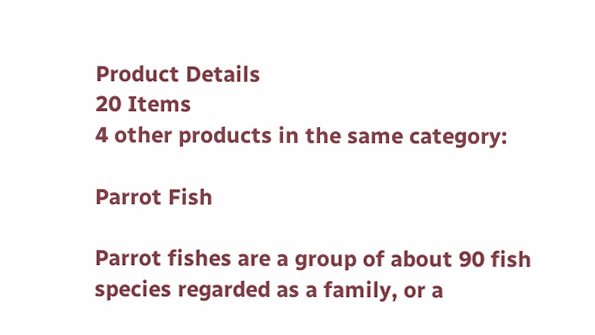Product Details
20 Items
4 other products in the same category:

Parrot Fish

Parrot fishes are a group of about 90 fish species regarded as a family, or a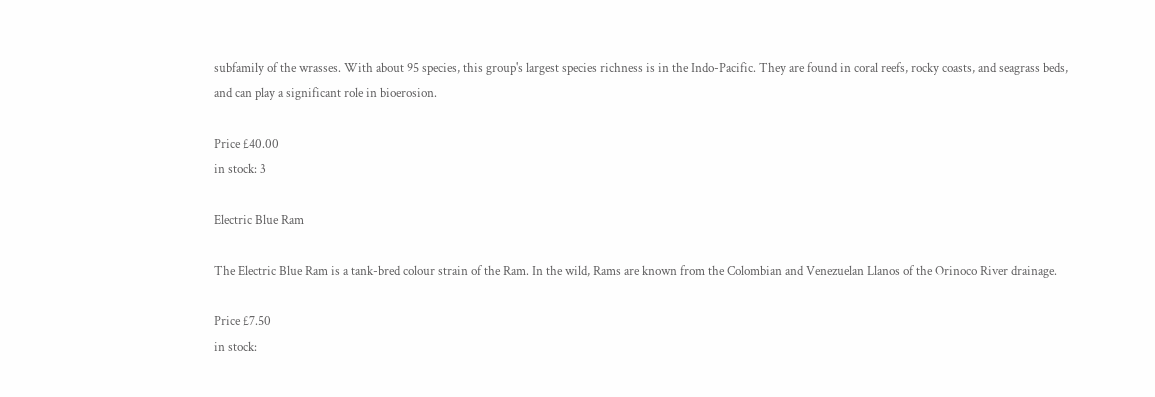subfamily of the wrasses. With about 95 species, this group's largest species richness is in the Indo-Pacific. They are found in coral reefs, rocky coasts, and seagrass beds, and can play a significant role in bioerosion.

Price £40.00
in stock: 3

Electric Blue Ram

The Electric Blue Ram is a tank-bred colour strain of the Ram. In the wild, Rams are known from the Colombian and Venezuelan Llanos of the Orinoco River drainage.

Price £7.50
in stock: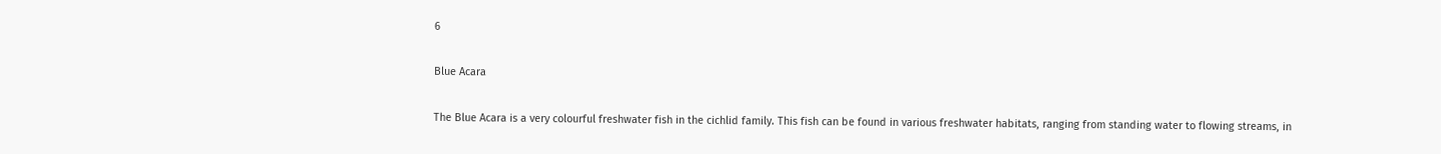6

Blue Acara

The Blue Acara is a very colourful freshwater fish in the cichlid family. This fish can be found in various freshwater habitats, ranging from standing water to flowing streams, in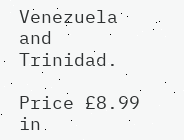Venezuela and Trinidad.

Price £8.99
in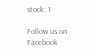stock: 1

Follow us on Facebook